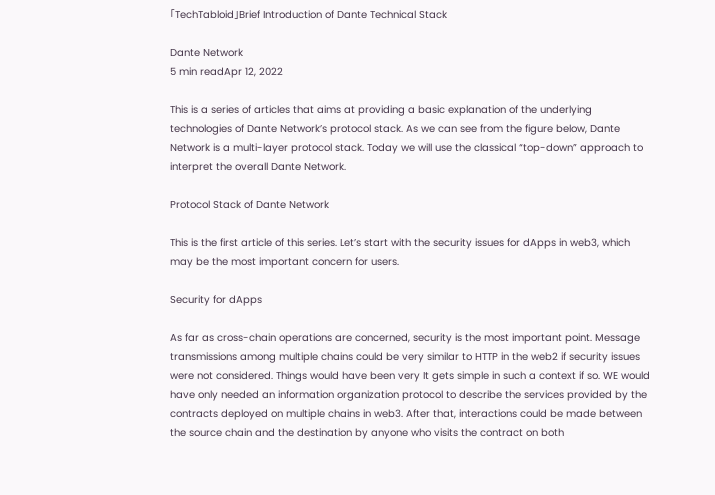「TechTabloid」Brief Introduction of Dante Technical Stack

Dante Network
5 min readApr 12, 2022

This is a series of articles that aims at providing a basic explanation of the underlying technologies of Dante Network’s protocol stack. As we can see from the figure below, Dante Network is a multi-layer protocol stack. Today we will use the classical “top-down” approach to interpret the overall Dante Network.

Protocol Stack of Dante Network

This is the first article of this series. Let’s start with the security issues for dApps in web3, which may be the most important concern for users.

Security for dApps

As far as cross-chain operations are concerned, security is the most important point. Message transmissions among multiple chains could be very similar to HTTP in the web2 if security issues were not considered. Things would have been very It gets simple in such a context if so. WE would have only needed an information organization protocol to describe the services provided by the contracts deployed on multiple chains in web3. After that, interactions could be made between the source chain and the destination by anyone who visits the contract on both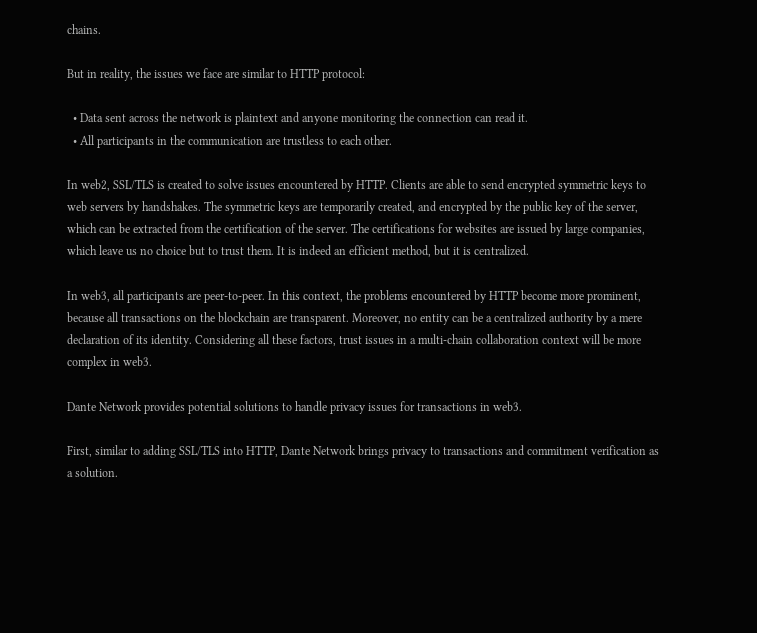chains.

But in reality, the issues we face are similar to HTTP protocol:

  • Data sent across the network is plaintext and anyone monitoring the connection can read it.
  • All participants in the communication are trustless to each other.

In web2, SSL/TLS is created to solve issues encountered by HTTP. Clients are able to send encrypted symmetric keys to web servers by handshakes. The symmetric keys are temporarily created, and encrypted by the public key of the server, which can be extracted from the certification of the server. The certifications for websites are issued by large companies, which leave us no choice but to trust them. It is indeed an efficient method, but it is centralized.

In web3, all participants are peer-to-peer. In this context, the problems encountered by HTTP become more prominent, because all transactions on the blockchain are transparent. Moreover, no entity can be a centralized authority by a mere declaration of its identity. Considering all these factors, trust issues in a multi-chain collaboration context will be more complex in web3.

Dante Network provides potential solutions to handle privacy issues for transactions in web3.

First, similar to adding SSL/TLS into HTTP, Dante Network brings privacy to transactions and commitment verification as a solution.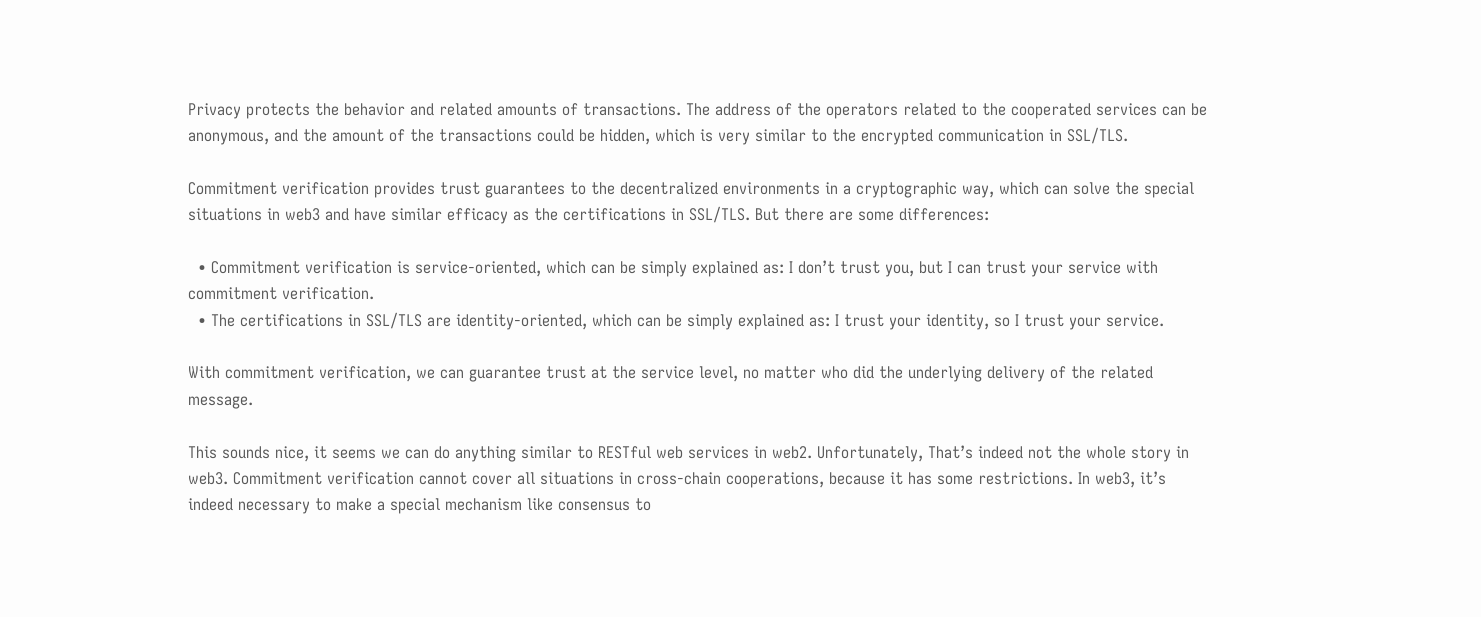Privacy protects the behavior and related amounts of transactions. The address of the operators related to the cooperated services can be anonymous, and the amount of the transactions could be hidden, which is very similar to the encrypted communication in SSL/TLS.

Commitment verification provides trust guarantees to the decentralized environments in a cryptographic way, which can solve the special situations in web3 and have similar efficacy as the certifications in SSL/TLS. But there are some differences:

  • Commitment verification is service-oriented, which can be simply explained as: I don’t trust you, but I can trust your service with commitment verification.
  • The certifications in SSL/TLS are identity-oriented, which can be simply explained as: I trust your identity, so I trust your service.

With commitment verification, we can guarantee trust at the service level, no matter who did the underlying delivery of the related message.

This sounds nice, it seems we can do anything similar to RESTful web services in web2. Unfortunately, That’s indeed not the whole story in web3. Commitment verification cannot cover all situations in cross-chain cooperations, because it has some restrictions. In web3, it’s indeed necessary to make a special mechanism like consensus to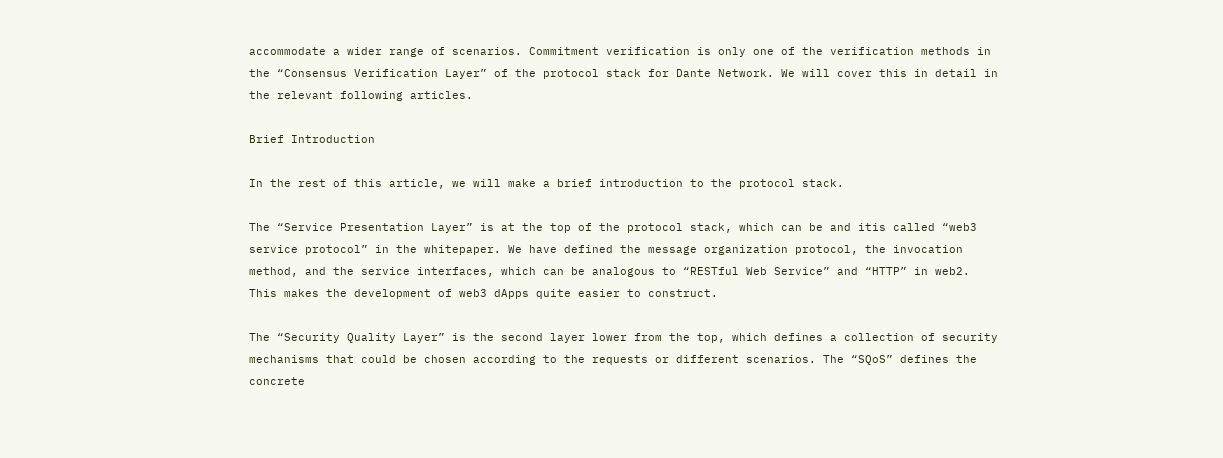accommodate a wider range of scenarios. Commitment verification is only one of the verification methods in the “Consensus Verification Layer” of the protocol stack for Dante Network. We will cover this in detail in the relevant following articles.

Brief Introduction

In the rest of this article, we will make a brief introduction to the protocol stack.

The “Service Presentation Layer” is at the top of the protocol stack, which can be and itis called “web3 service protocol” in the whitepaper. We have defined the message organization protocol, the invocation method, and the service interfaces, which can be analogous to “RESTful Web Service” and “HTTP” in web2. This makes the development of web3 dApps quite easier to construct.

The “Security Quality Layer” is the second layer lower from the top, which defines a collection of security mechanisms that could be chosen according to the requests or different scenarios. The “SQoS” defines the concrete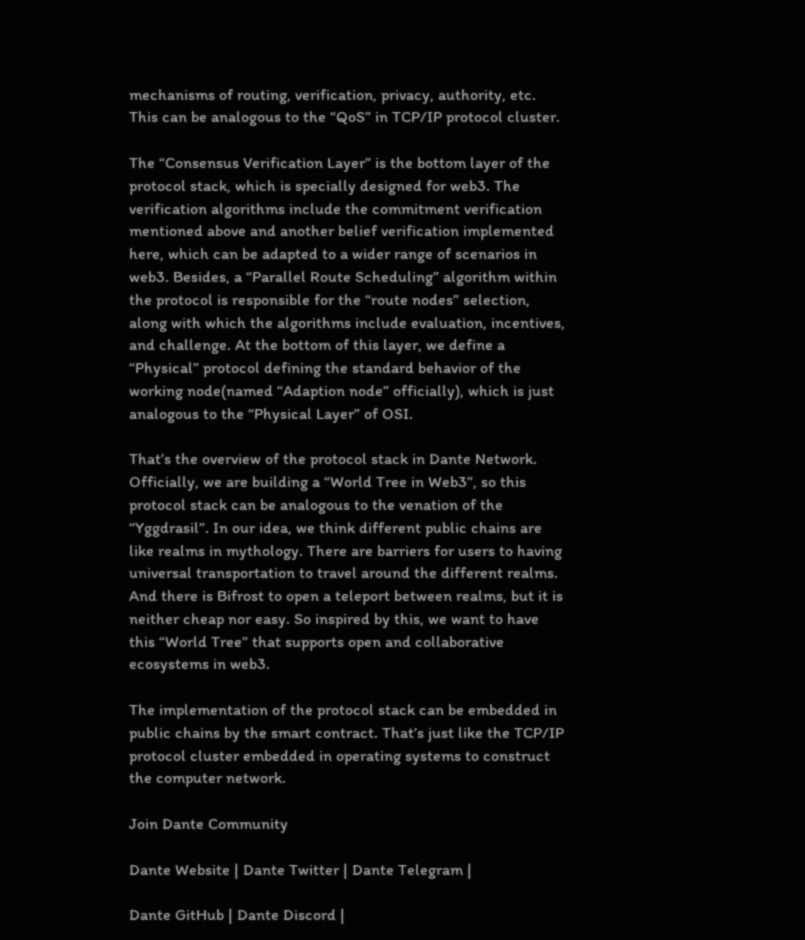mechanisms of routing, verification, privacy, authority, etc. This can be analogous to the “QoS” in TCP/IP protocol cluster.

The “Consensus Verification Layer” is the bottom layer of the protocol stack, which is specially designed for web3. The verification algorithms include the commitment verification mentioned above and another belief verification implemented here, which can be adapted to a wider range of scenarios in web3. Besides, a “Parallel Route Scheduling” algorithm within the protocol is responsible for the “route nodes” selection, along with which the algorithms include evaluation, incentives, and challenge. At the bottom of this layer, we define a “Physical” protocol defining the standard behavior of the working node(named “Adaption node” officially), which is just analogous to the “Physical Layer” of OSI.

That’s the overview of the protocol stack in Dante Network. Officially, we are building a “World Tree in Web3”, so this protocol stack can be analogous to the venation of the “Yggdrasil”. In our idea, we think different public chains are like realms in mythology. There are barriers for users to having universal transportation to travel around the different realms. And there is Bifrost to open a teleport between realms, but it is neither cheap nor easy. So inspired by this, we want to have this “World Tree” that supports open and collaborative ecosystems in web3.

The implementation of the protocol stack can be embedded in public chains by the smart contract. That’s just like the TCP/IP protocol cluster embedded in operating systems to construct the computer network.

Join Dante Community

Dante Website | Dante Twitter | Dante Telegram |

Dante GitHub | Dante Discord |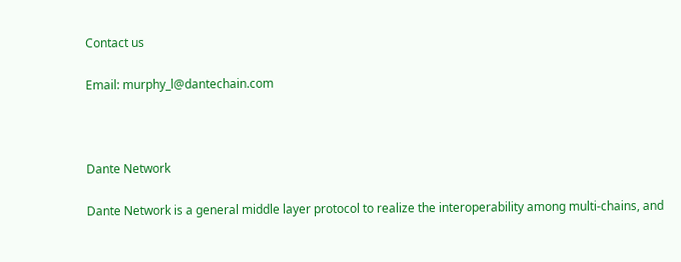Contact us

Email: murphy_l@dantechain.com



Dante Network

Dante Network is a general middle layer protocol to realize the interoperability among multi-chains, and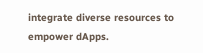integrate diverse resources to empower dApps.